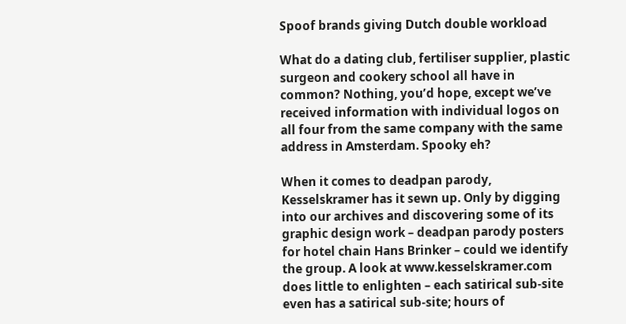Spoof brands giving Dutch double workload

What do a dating club, fertiliser supplier, plastic surgeon and cookery school all have in common? Nothing, you’d hope, except we’ve received information with individual logos on all four from the same company with the same address in Amsterdam. Spooky eh?

When it comes to deadpan parody, Kesselskramer has it sewn up. Only by digging into our archives and discovering some of its graphic design work – deadpan parody posters for hotel chain Hans Brinker – could we identify the group. A look at www.kesselskramer.com does little to enlighten – each satirical sub-site even has a satirical sub-site; hours of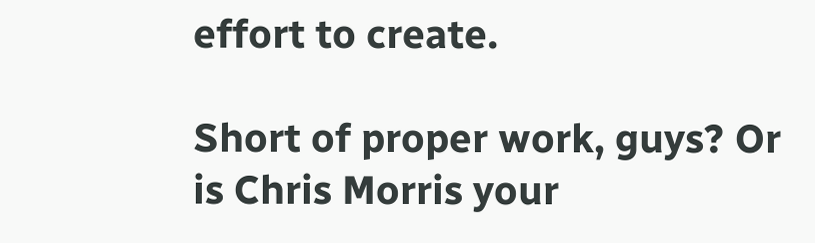effort to create.

Short of proper work, guys? Or is Chris Morris your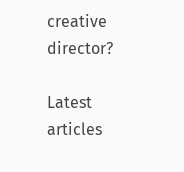creative director?

Latest articles